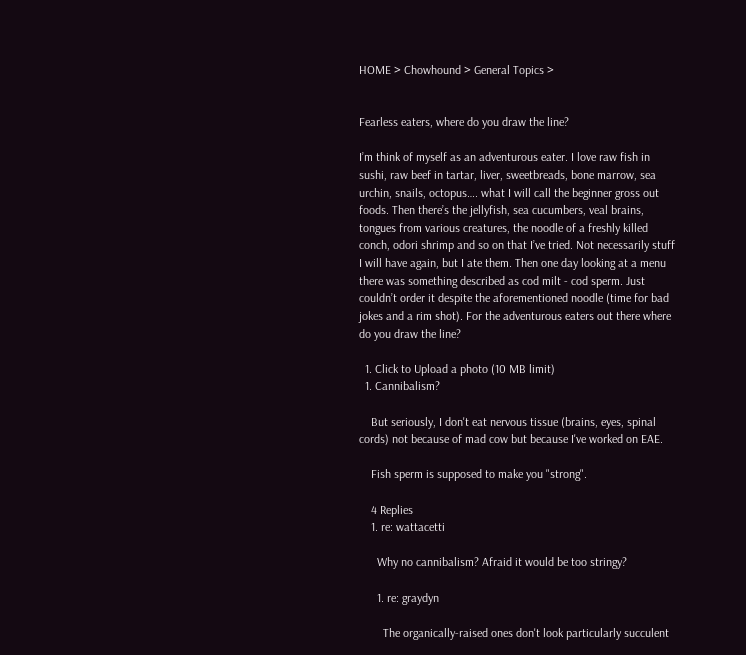HOME > Chowhound > General Topics >


Fearless eaters, where do you draw the line?

I’m think of myself as an adventurous eater. I love raw fish in sushi, raw beef in tartar, liver, sweetbreads, bone marrow, sea urchin, snails, octopus…. what I will call the beginner gross out foods. Then there’s the jellyfish, sea cucumbers, veal brains, tongues from various creatures, the noodle of a freshly killed conch, odori shrimp and so on that I’ve tried. Not necessarily stuff I will have again, but I ate them. Then one day looking at a menu there was something described as cod milt - cod sperm. Just couldn’t order it despite the aforementioned noodle (time for bad jokes and a rim shot). For the adventurous eaters out there where do you draw the line?

  1. Click to Upload a photo (10 MB limit)
  1. Cannibalism?

    But seriously, I don't eat nervous tissue (brains, eyes, spinal cords) not because of mad cow but because I've worked on EAE.

    Fish sperm is supposed to make you "strong".

    4 Replies
    1. re: wattacetti

      Why no cannibalism? Afraid it would be too stringy?

      1. re: graydyn

        The organically-raised ones don't look particularly succulent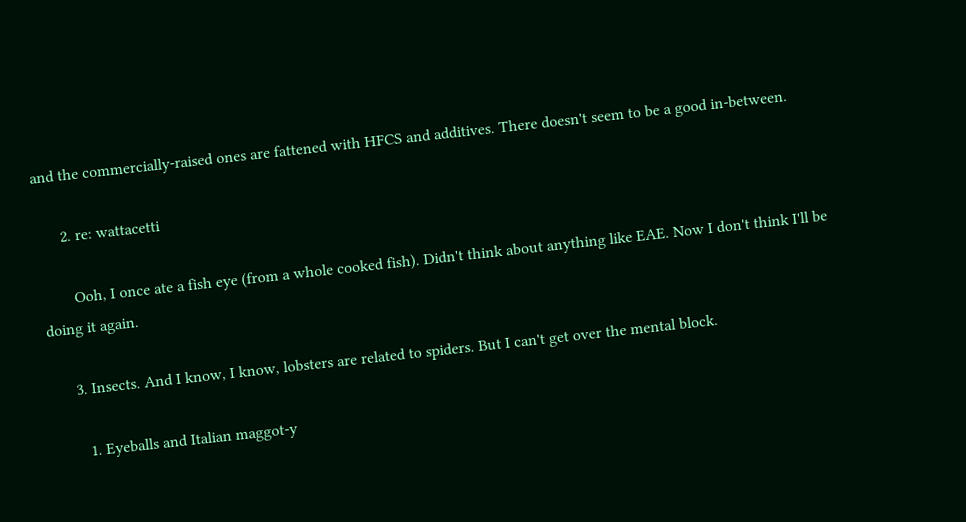and the commercially-raised ones are fattened with HFCS and additives. There doesn't seem to be a good in-between.

      2. re: wattacetti

        Ooh, I once ate a fish eye (from a whole cooked fish). Didn't think about anything like EAE. Now I don't think I'll be doing it again.

      3. Insects. And I know, I know, lobsters are related to spiders. But I can't get over the mental block.

        1. Eyeballs and Italian maggot-y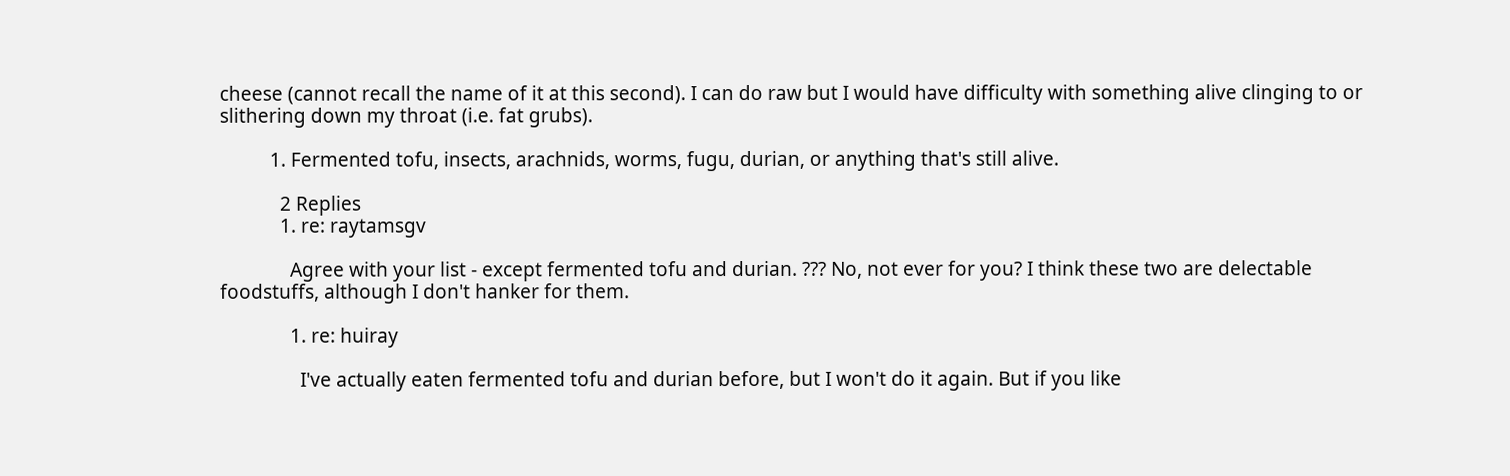cheese (cannot recall the name of it at this second). I can do raw but I would have difficulty with something alive clinging to or slithering down my throat (i.e. fat grubs).

          1. Fermented tofu, insects, arachnids, worms, fugu, durian, or anything that's still alive.

            2 Replies
            1. re: raytamsgv

              Agree with your list - except fermented tofu and durian. ??? No, not ever for you? I think these two are delectable foodstuffs, although I don't hanker for them.

              1. re: huiray

                I've actually eaten fermented tofu and durian before, but I won't do it again. But if you like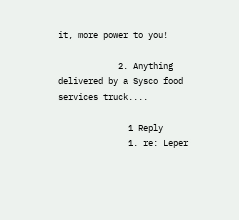it, more power to you!

            2. Anything delivered by a Sysco food services truck....

              1 Reply
              1. re: Leper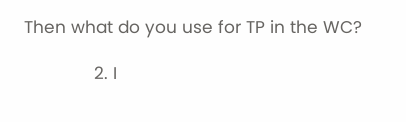Then what do you use for TP in the WC?

              2. I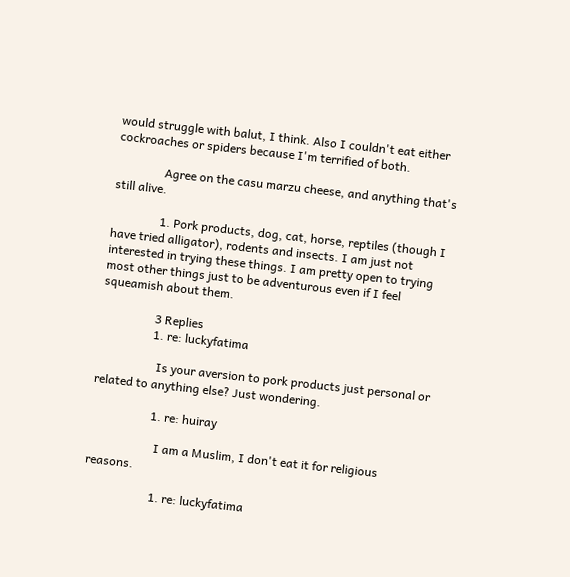would struggle with balut, I think. Also I couldn't eat either cockroaches or spiders because I'm terrified of both.

                Agree on the casu marzu cheese, and anything that's still alive.

                1. Pork products, dog, cat, horse, reptiles (though I have tried alligator), rodents and insects. I am just not interested in trying these things. I am pretty open to trying most other things just to be adventurous even if I feel squeamish about them.

                  3 Replies
                  1. re: luckyfatima

                    Is your aversion to pork products just personal or related to anything else? Just wondering.

                    1. re: huiray

                      I am a Muslim, I don't eat it for religious reasons.

                      1. re: luckyfatima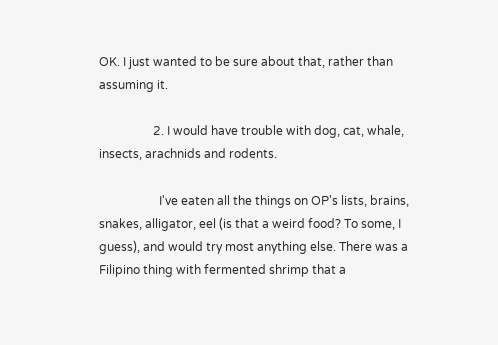OK. I just wanted to be sure about that, rather than assuming it.

                  2. I would have trouble with dog, cat, whale, insects, arachnids and rodents.

                    I've eaten all the things on OP's lists, brains, snakes, alligator, eel (is that a weird food? To some, I guess), and would try most anything else. There was a Filipino thing with fermented shrimp that a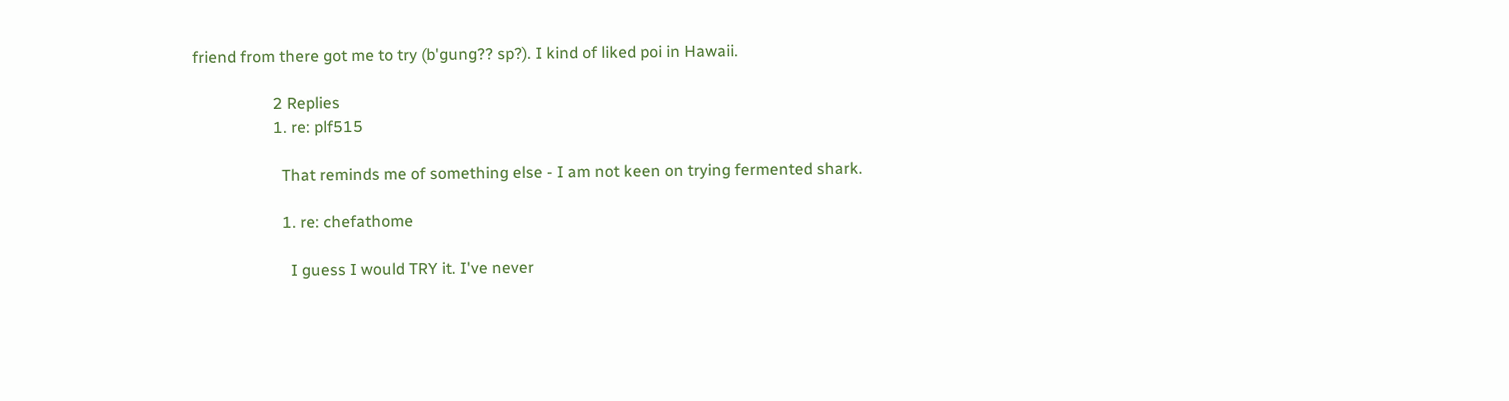friend from there got me to try (b'gung?? sp?). I kind of liked poi in Hawaii.

                    2 Replies
                    1. re: plf515

                      That reminds me of something else - I am not keen on trying fermented shark.

                      1. re: chefathome

                        I guess I would TRY it. I've never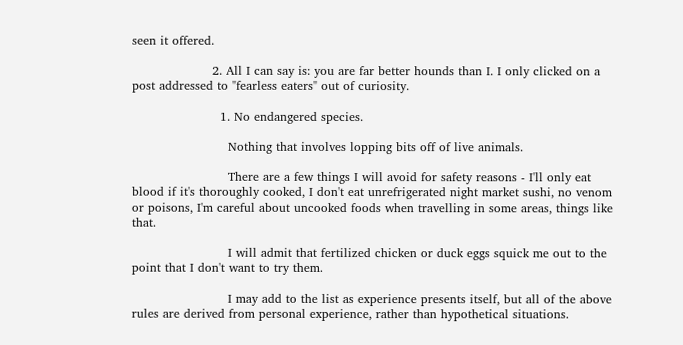seen it offered.

                    2. All I can say is: you are far better hounds than I. I only clicked on a post addressed to "fearless eaters" out of curiosity.

                      1. No endangered species.

                        Nothing that involves lopping bits off of live animals.

                        There are a few things I will avoid for safety reasons - I'll only eat blood if it's thoroughly cooked, I don't eat unrefrigerated night market sushi, no venom or poisons, I'm careful about uncooked foods when travelling in some areas, things like that.

                        I will admit that fertilized chicken or duck eggs squick me out to the point that I don't want to try them.

                        I may add to the list as experience presents itself, but all of the above rules are derived from personal experience, rather than hypothetical situations.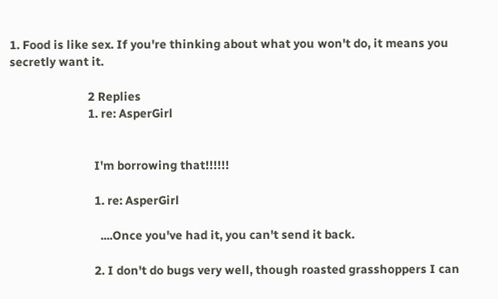1. Food is like sex. If you're thinking about what you won't do, it means you secretly want it.

                          2 Replies
                          1. re: AsperGirl


                            I'm borrowing that!!!!!!

                            1. re: AsperGirl

                              ....Once you've had it, you can't send it back.

                            2. I don't do bugs very well, though roasted grasshoppers I can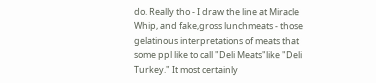do. Really tho - I draw the line at Miracle Whip, and fake,gross lunchmeats - those gelatinous interpretations of meats that some ppl like to call "Deli Meats"like "Deli Turkey." It most certainly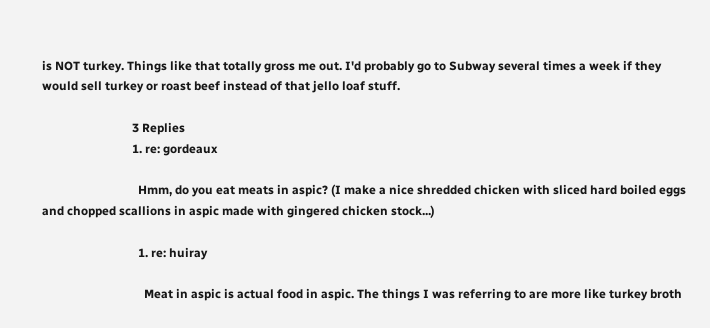is NOT turkey. Things like that totally gross me out. I'd probably go to Subway several times a week if they would sell turkey or roast beef instead of that jello loaf stuff.

                              3 Replies
                              1. re: gordeaux

                                Hmm, do you eat meats in aspic? (I make a nice shredded chicken with sliced hard boiled eggs and chopped scallions in aspic made with gingered chicken stock...)

                                1. re: huiray

                                  Meat in aspic is actual food in aspic. The things I was referring to are more like turkey broth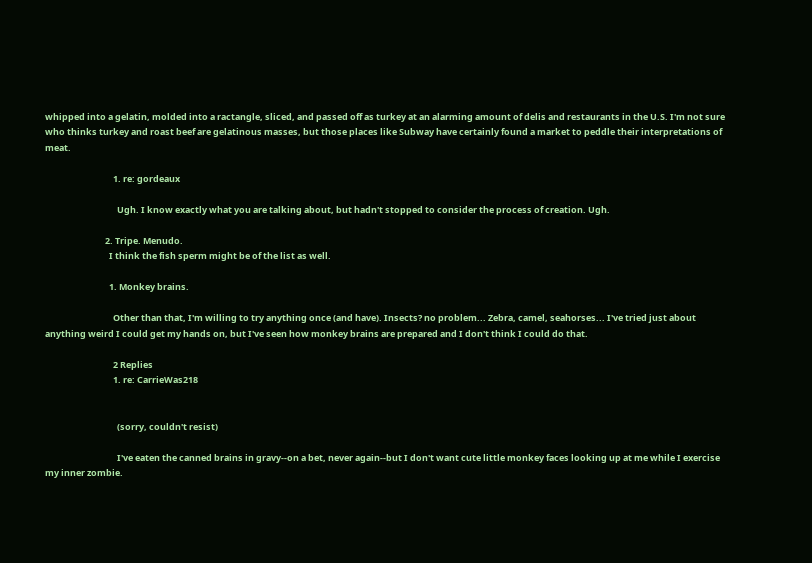whipped into a gelatin, molded into a ractangle, sliced, and passed off as turkey at an alarming amount of delis and restaurants in the U.S. I'm not sure who thinks turkey and roast beef are gelatinous masses, but those places like Subway have certainly found a market to peddle their interpretations of meat.

                                  1. re: gordeaux

                                    Ugh. I know exactly what you are talking about, but hadn't stopped to consider the process of creation. Ugh.

                              2. Tripe. Menudo.
                                I think the fish sperm might be of the list as well.

                                1. Monkey brains.

                                  Other than that, I'm willing to try anything once (and have). Insects? no problem... Zebra, camel, seahorses... I've tried just about anything weird I could get my hands on, but I've seen how monkey brains are prepared and I don't think I could do that.

                                  2 Replies
                                  1. re: CarrieWas218


                                    (sorry, couldn't resist)

                                    I've eaten the canned brains in gravy--on a bet, never again--but I don't want cute little monkey faces looking up at me while I exercise my inner zombie.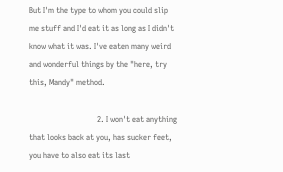But I'm the type to whom you could slip me stuff and I'd eat it as long as I didn't know what it was. I've eaten many weird and wonderful things by the "here, try this, Mandy" method.

                                  2. I won't eat anything that looks back at you, has sucker feet, you have to also eat its last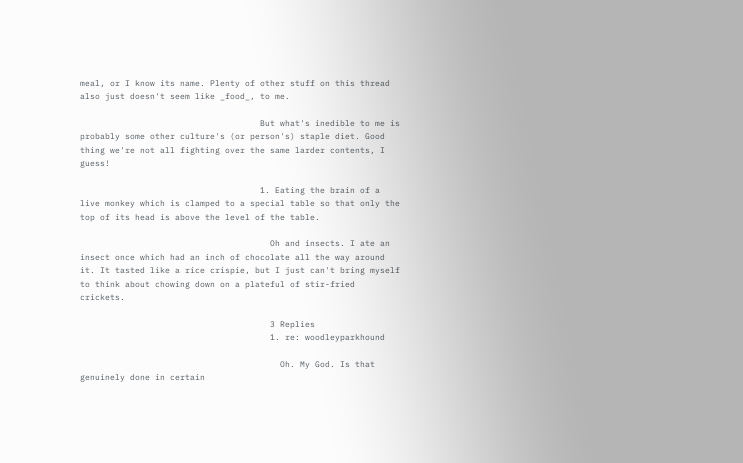meal, or I know its name. Plenty of other stuff on this thread also just doesn't seem like _food_, to me.

                                    But what's inedible to me is probably some other culture's (or person's) staple diet. Good thing we're not all fighting over the same larder contents, I guess!

                                    1. Eating the brain of a live monkey which is clamped to a special table so that only the top of its head is above the level of the table.

                                      Oh and insects. I ate an insect once which had an inch of chocolate all the way around it. It tasted like a rice crispie, but I just can't bring myself to think about chowing down on a plateful of stir-fried crickets.

                                      3 Replies
                                      1. re: woodleyparkhound

                                        Oh. My God. Is that genuinely done in certain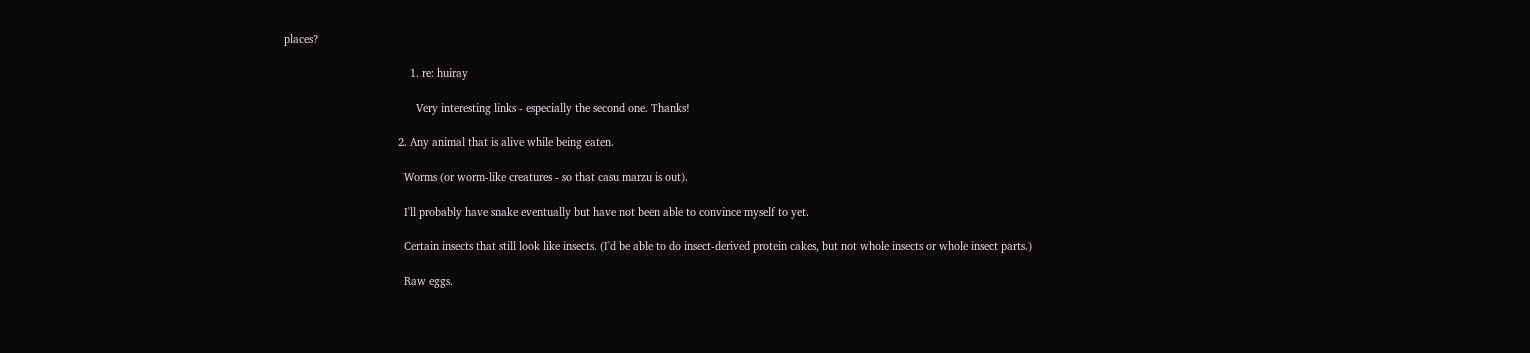places?

                                          1. re: huiray

                                            Very interesting links - especially the second one. Thanks!

                                      2. Any animal that is alive while being eaten.

                                        Worms (or worm-like creatures - so that casu marzu is out).

                                        I'll probably have snake eventually but have not been able to convince myself to yet.

                                        Certain insects that still look like insects. (I'd be able to do insect-derived protein cakes, but not whole insects or whole insect parts.)

                                        Raw eggs.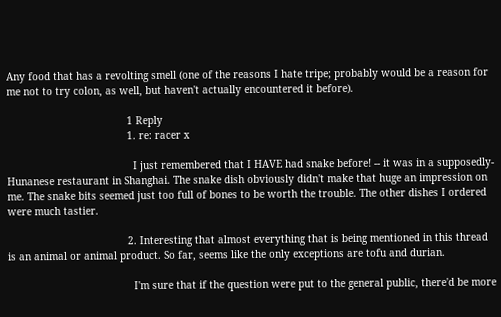Any food that has a revolting smell (one of the reasons I hate tripe; probably would be a reason for me not to try colon, as well, but haven't actually encountered it before).

                                        1 Reply
                                        1. re: racer x

                                          I just remembered that I HAVE had snake before! -- it was in a supposedly-Hunanese restaurant in Shanghai. The snake dish obviously didn't make that huge an impression on me. The snake bits seemed just too full of bones to be worth the trouble. The other dishes I ordered were much tastier.

                                        2. Interesting that almost everything that is being mentioned in this thread is an animal or animal product. So far, seems like the only exceptions are tofu and durian.

                                          I'm sure that if the question were put to the general public, there'd be more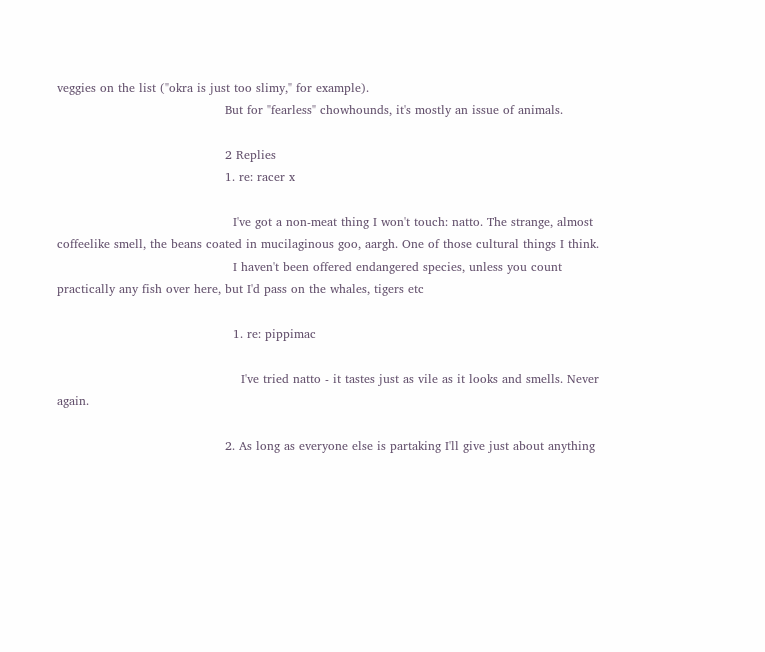veggies on the list ("okra is just too slimy," for example).
                                          But for "fearless" chowhounds, it's mostly an issue of animals.

                                          2 Replies
                                          1. re: racer x

                                            I've got a non-meat thing I won't touch: natto. The strange, almost coffeelike smell, the beans coated in mucilaginous goo, aargh. One of those cultural things I think.
                                            I haven't been offered endangered species, unless you count practically any fish over here, but I'd pass on the whales, tigers etc

                                            1. re: pippimac

                                              I've tried natto - it tastes just as vile as it looks and smells. Never again.

                                          2. As long as everyone else is partaking I'll give just about anything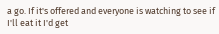a go. If it's offered and everyone is watching to see if I'll eat it I'd get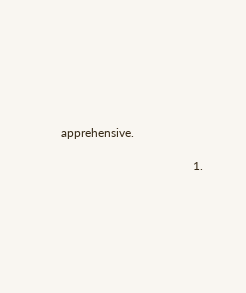apprehensive.

                                            1.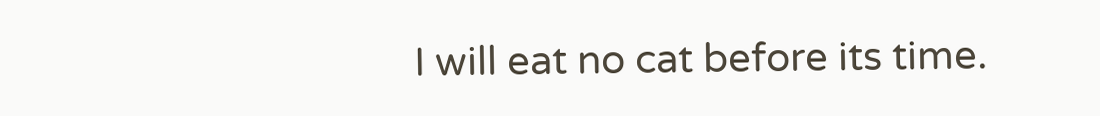I will eat no cat before its time.